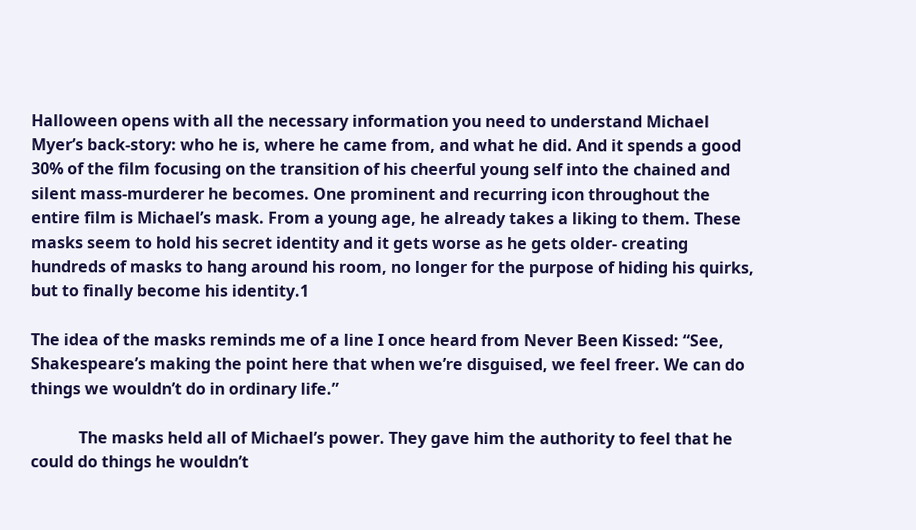Halloween opens with all the necessary information you need to understand Michael Myer’s back-story: who he is, where he came from, and what he did. And it spends a good 30% of the film focusing on the transition of his cheerful young self into the chained and silent mass-murderer he becomes. One prominent and recurring icon throughout the entire film is Michael’s mask. From a young age, he already takes a liking to them. These masks seem to hold his secret identity and it gets worse as he gets older- creating hundreds of masks to hang around his room, no longer for the purpose of hiding his quirks, but to finally become his identity.1

The idea of the masks reminds me of a line I once heard from Never Been Kissed: “See, Shakespeare’s making the point here that when we’re disguised, we feel freer. We can do things we wouldn’t do in ordinary life.”

            The masks held all of Michael’s power. They gave him the authority to feel that he could do things he wouldn’t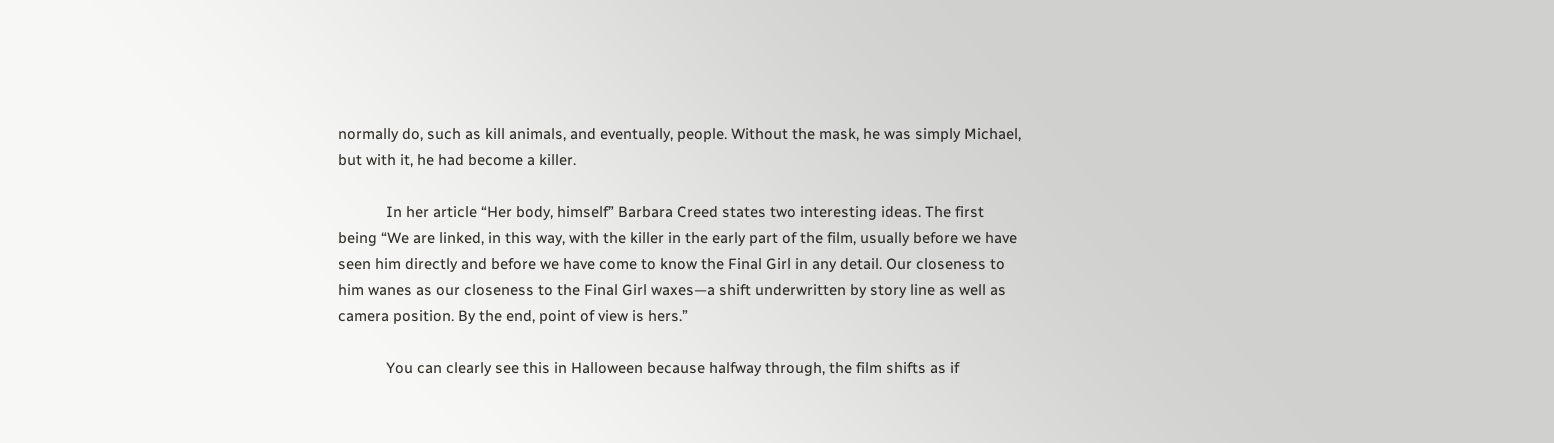normally do, such as kill animals, and eventually, people. Without the mask, he was simply Michael, but with it, he had become a killer.

            In her article “Her body, himself” Barbara Creed states two interesting ideas. The first being “We are linked, in this way, with the killer in the early part of the film, usually before we have seen him directly and before we have come to know the Final Girl in any detail. Our closeness to him wanes as our closeness to the Final Girl waxes—a shift underwritten by story line as well as camera position. By the end, point of view is hers.”

            You can clearly see this in Halloween because halfway through, the film shifts as if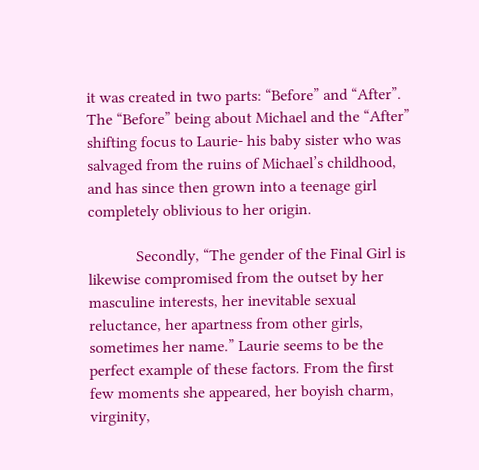it was created in two parts: “Before” and “After”. The “Before” being about Michael and the “After” shifting focus to Laurie- his baby sister who was salvaged from the ruins of Michael’s childhood, and has since then grown into a teenage girl completely oblivious to her origin.

            Secondly, “The gender of the Final Girl is likewise compromised from the outset by her masculine interests, her inevitable sexual reluctance, her apartness from other girls, sometimes her name.” Laurie seems to be the perfect example of these factors. From the first few moments she appeared, her boyish charm, virginity,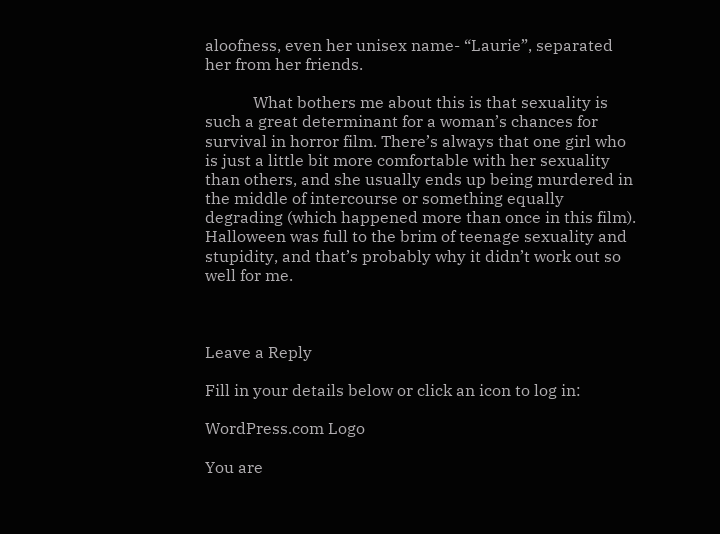aloofness, even her unisex name- “Laurie”, separated her from her friends.

            What bothers me about this is that sexuality is such a great determinant for a woman’s chances for survival in horror film. There’s always that one girl who is just a little bit more comfortable with her sexuality than others, and she usually ends up being murdered in the middle of intercourse or something equally degrading (which happened more than once in this film). Halloween was full to the brim of teenage sexuality and stupidity, and that’s probably why it didn’t work out so well for me.



Leave a Reply

Fill in your details below or click an icon to log in:

WordPress.com Logo

You are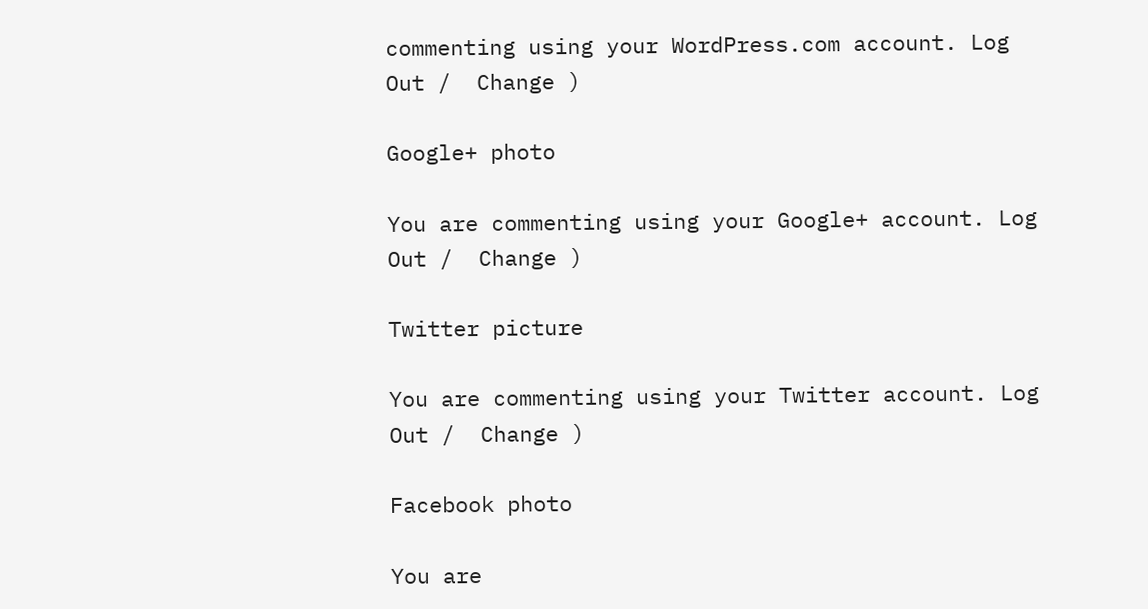commenting using your WordPress.com account. Log Out /  Change )

Google+ photo

You are commenting using your Google+ account. Log Out /  Change )

Twitter picture

You are commenting using your Twitter account. Log Out /  Change )

Facebook photo

You are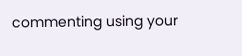commenting using your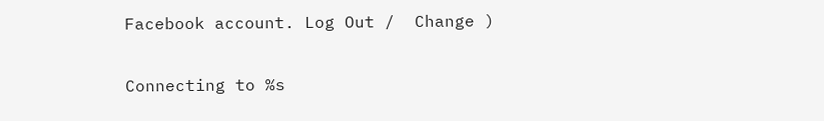Facebook account. Log Out /  Change )


Connecting to %s